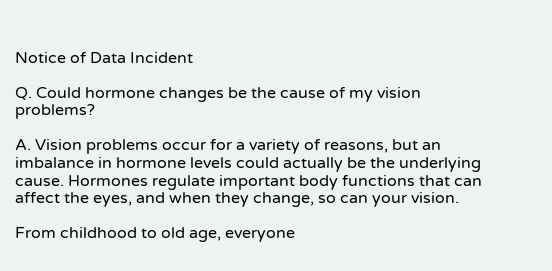Notice of Data Incident

Q. Could hormone changes be the cause of my vision problems?

A. Vision problems occur for a variety of reasons, but an imbalance in hormone levels could actually be the underlying cause. Hormones regulate important body functions that can affect the eyes, and when they change, so can your vision.

From childhood to old age, everyone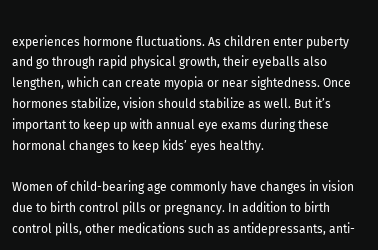experiences hormone fluctuations. As children enter puberty and go through rapid physical growth, their eyeballs also lengthen, which can create myopia or near sightedness. Once hormones stabilize, vision should stabilize as well. But it’s important to keep up with annual eye exams during these hormonal changes to keep kids’ eyes healthy.

Women of child-bearing age commonly have changes in vision due to birth control pills or pregnancy. In addition to birth control pills, other medications such as antidepressants, anti-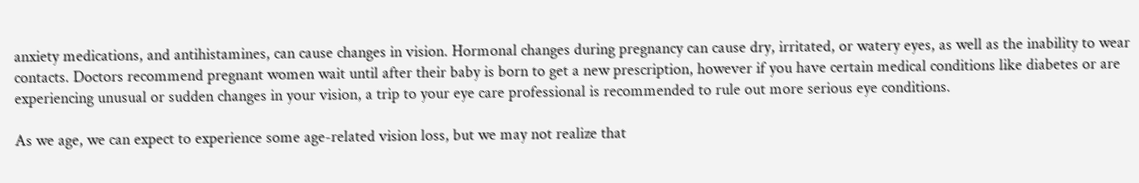anxiety medications, and antihistamines, can cause changes in vision. Hormonal changes during pregnancy can cause dry, irritated, or watery eyes, as well as the inability to wear contacts. Doctors recommend pregnant women wait until after their baby is born to get a new prescription, however if you have certain medical conditions like diabetes or are experiencing unusual or sudden changes in your vision, a trip to your eye care professional is recommended to rule out more serious eye conditions.

As we age, we can expect to experience some age-related vision loss, but we may not realize that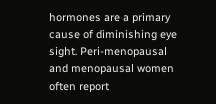hormones are a primary cause of diminishing eye sight. Peri-menopausal and menopausal women often report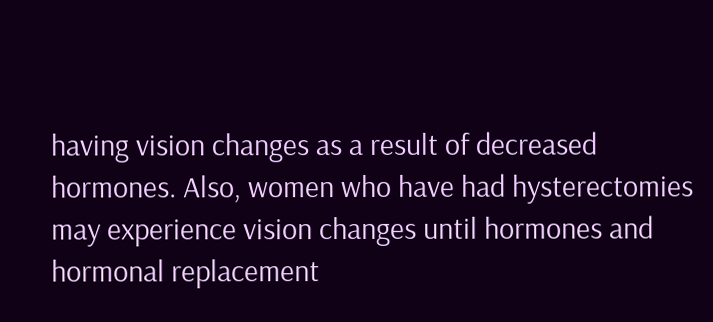having vision changes as a result of decreased hormones. Also, women who have had hysterectomies may experience vision changes until hormones and hormonal replacement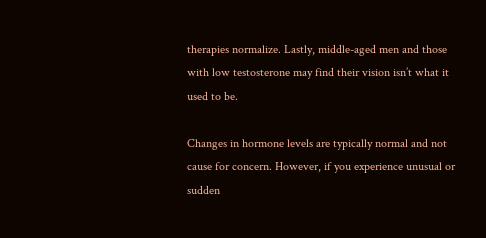therapies normalize. Lastly, middle-aged men and those with low testosterone may find their vision isn’t what it used to be.

Changes in hormone levels are typically normal and not cause for concern. However, if you experience unusual or sudden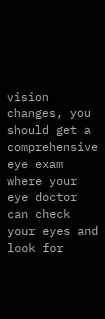vision changes, you should get a comprehensive eye exam where your eye doctor can check your eyes and look for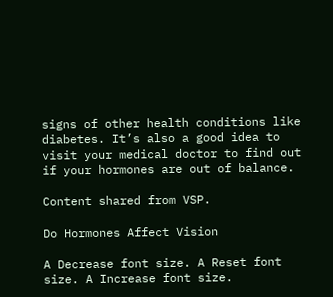signs of other health conditions like diabetes. It’s also a good idea to visit your medical doctor to find out if your hormones are out of balance.

Content shared from VSP.

Do Hormones Affect Vision

A Decrease font size. A Reset font size. A Increase font size.